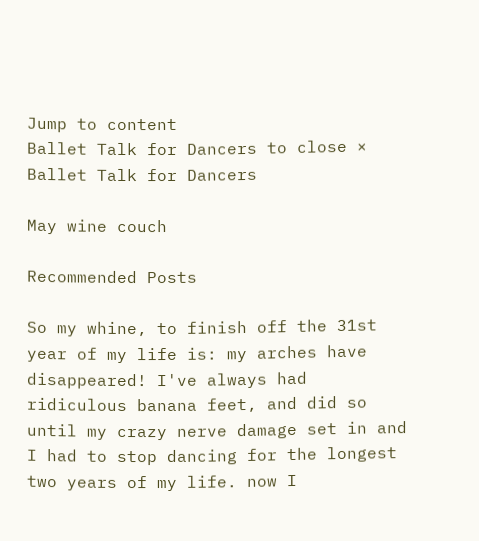Jump to content
Ballet Talk for Dancers to close ×
Ballet Talk for Dancers

May wine couch

Recommended Posts

So my whine, to finish off the 31st year of my life is: my arches have disappeared! I've always had ridiculous banana feet, and did so until my crazy nerve damage set in and I had to stop dancing for the longest two years of my life. now I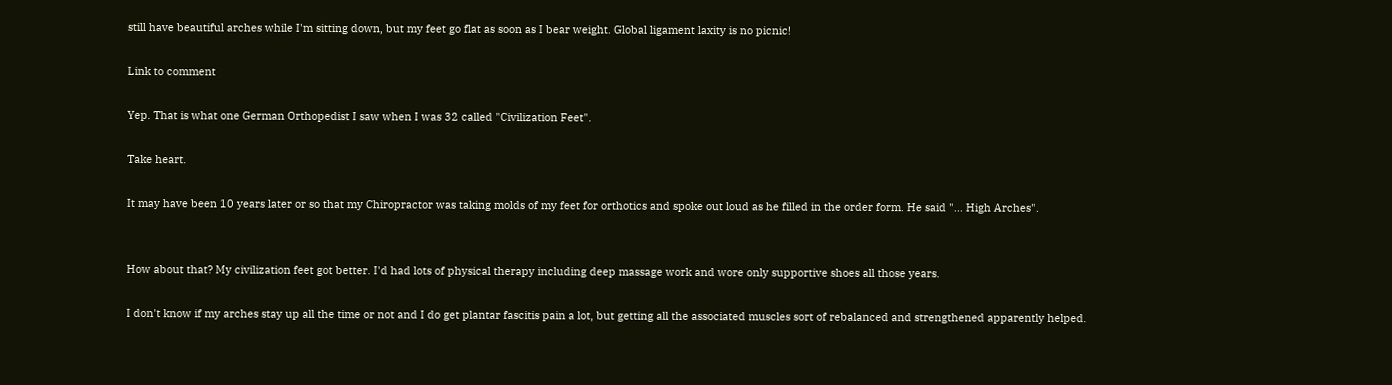still have beautiful arches while I'm sitting down, but my feet go flat as soon as I bear weight. Global ligament laxity is no picnic!

Link to comment

Yep. That is what one German Orthopedist I saw when I was 32 called "Civilization Feet".

Take heart.

It may have been 10 years later or so that my Chiropractor was taking molds of my feet for orthotics and spoke out loud as he filled in the order form. He said "... High Arches".


How about that? My civilization feet got better. I'd had lots of physical therapy including deep massage work and wore only supportive shoes all those years.

I don't know if my arches stay up all the time or not and I do get plantar fascitis pain a lot, but getting all the associated muscles sort of rebalanced and strengthened apparently helped.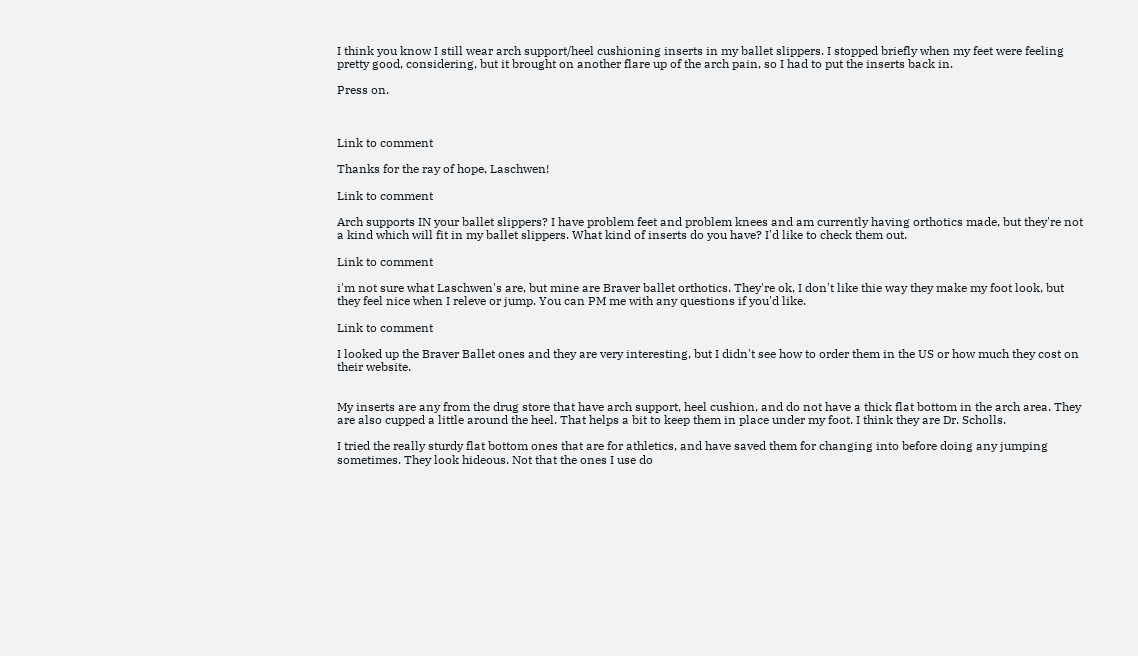I think you know I still wear arch support/heel cushioning inserts in my ballet slippers. I stopped briefly when my feet were feeling pretty good, considering, but it brought on another flare up of the arch pain, so I had to put the inserts back in.

Press on.



Link to comment

Thanks for the ray of hope, Laschwen!

Link to comment

Arch supports IN your ballet slippers? I have problem feet and problem knees and am currently having orthotics made, but they're not a kind which will fit in my ballet slippers. What kind of inserts do you have? I'd like to check them out.

Link to comment

i'm not sure what Laschwen's are, but mine are Braver ballet orthotics. They're ok, I don't like thie way they make my foot look, but they feel nice when I releve or jump. You can PM me with any questions if you'd like.

Link to comment

I looked up the Braver Ballet ones and they are very interesting, but I didn't see how to order them in the US or how much they cost on their website.


My inserts are any from the drug store that have arch support, heel cushion, and do not have a thick flat bottom in the arch area. They are also cupped a little around the heel. That helps a bit to keep them in place under my foot. I think they are Dr. Scholls.

I tried the really sturdy flat bottom ones that are for athletics, and have saved them for changing into before doing any jumping sometimes. They look hideous. Not that the ones I use do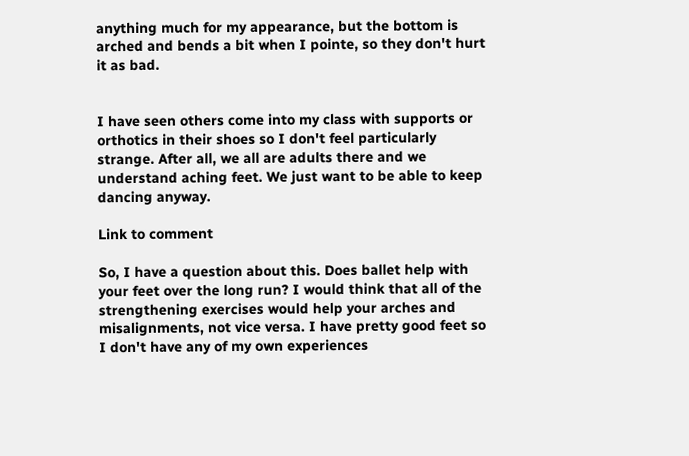anything much for my appearance, but the bottom is arched and bends a bit when I pointe, so they don't hurt it as bad.


I have seen others come into my class with supports or orthotics in their shoes so I don't feel particularly strange. After all, we all are adults there and we understand aching feet. We just want to be able to keep dancing anyway.

Link to comment

So, I have a question about this. Does ballet help with your feet over the long run? I would think that all of the strengthening exercises would help your arches and misalignments, not vice versa. I have pretty good feet so I don't have any of my own experiences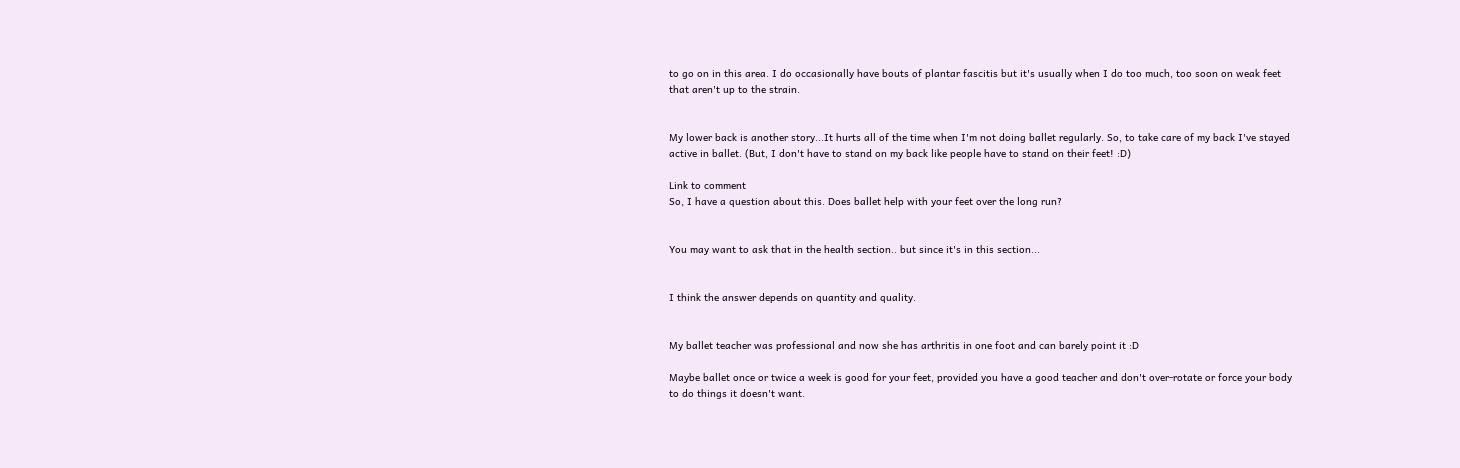to go on in this area. I do occasionally have bouts of plantar fascitis but it's usually when I do too much, too soon on weak feet that aren't up to the strain.


My lower back is another story...It hurts all of the time when I'm not doing ballet regularly. So, to take care of my back I've stayed active in ballet. (But, I don't have to stand on my back like people have to stand on their feet! :D)

Link to comment
So, I have a question about this. Does ballet help with your feet over the long run?


You may want to ask that in the health section.. but since it's in this section...


I think the answer depends on quantity and quality.


My ballet teacher was professional and now she has arthritis in one foot and can barely point it :D

Maybe ballet once or twice a week is good for your feet, provided you have a good teacher and don't over-rotate or force your body to do things it doesn't want.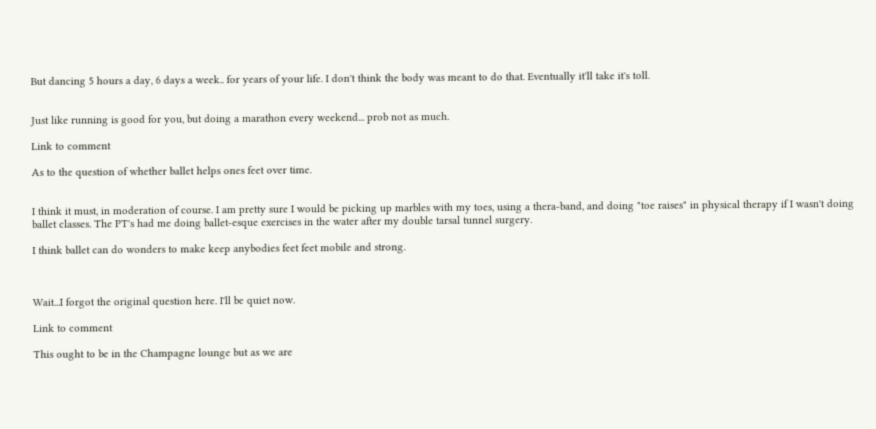But dancing 5 hours a day, 6 days a week.. for years of your life. I don't think the body was meant to do that. Eventually it'll take it's toll.


Just like running is good for you, but doing a marathon every weekend... prob not as much.

Link to comment

As to the question of whether ballet helps ones feet over time.


I think it must, in moderation of course. I am pretty sure I would be picking up marbles with my toes, using a thera-band, and doing "toe raises" in physical therapy if I wasn't doing ballet classes. The PT's had me doing ballet-esque exercises in the water after my double tarsal tunnel surgery.

I think ballet can do wonders to make keep anybodies feet feet mobile and strong.



Wait...I forgot the original question here. I'll be quiet now.

Link to comment

This ought to be in the Champagne lounge but as we are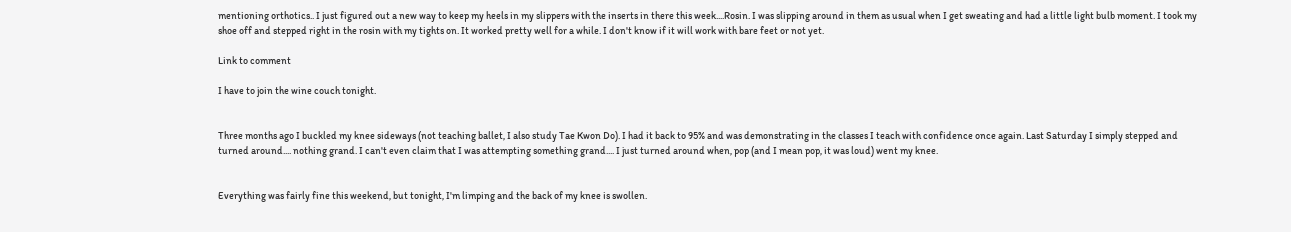mentioning orthotics.. I just figured out a new way to keep my heels in my slippers with the inserts in there this week....Rosin. I was slipping around in them as usual when I get sweating and had a little light bulb moment. I took my shoe off and stepped right in the rosin with my tights on. It worked pretty well for a while. I don't know if it will work with bare feet or not yet.

Link to comment

I have to join the wine couch tonight.


Three months ago I buckled my knee sideways (not teaching ballet, I also study Tae Kwon Do). I had it back to 95% and was demonstrating in the classes I teach with confidence once again. Last Saturday I simply stepped and turned around.... nothing grand. I can't even claim that I was attempting something grand.... I just turned around when, pop (and I mean pop, it was loud) went my knee.


Everything was fairly fine this weekend, but tonight, I'm limping and the back of my knee is swollen.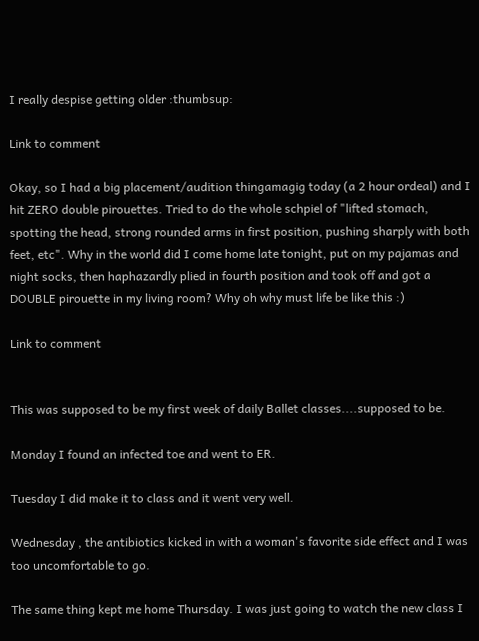I really despise getting older :thumbsup:

Link to comment

Okay, so I had a big placement/audition thingamagig today (a 2 hour ordeal) and I hit ZERO double pirouettes. Tried to do the whole schpiel of "lifted stomach, spotting the head, strong rounded arms in first position, pushing sharply with both feet, etc". Why in the world did I come home late tonight, put on my pajamas and night socks, then haphazardly plied in fourth position and took off and got a DOUBLE pirouette in my living room? Why oh why must life be like this :)

Link to comment


This was supposed to be my first week of daily Ballet classes....supposed to be.

Monday I found an infected toe and went to ER.

Tuesday I did make it to class and it went very well.

Wednesday , the antibiotics kicked in with a woman's favorite side effect and I was too uncomfortable to go.

The same thing kept me home Thursday. I was just going to watch the new class I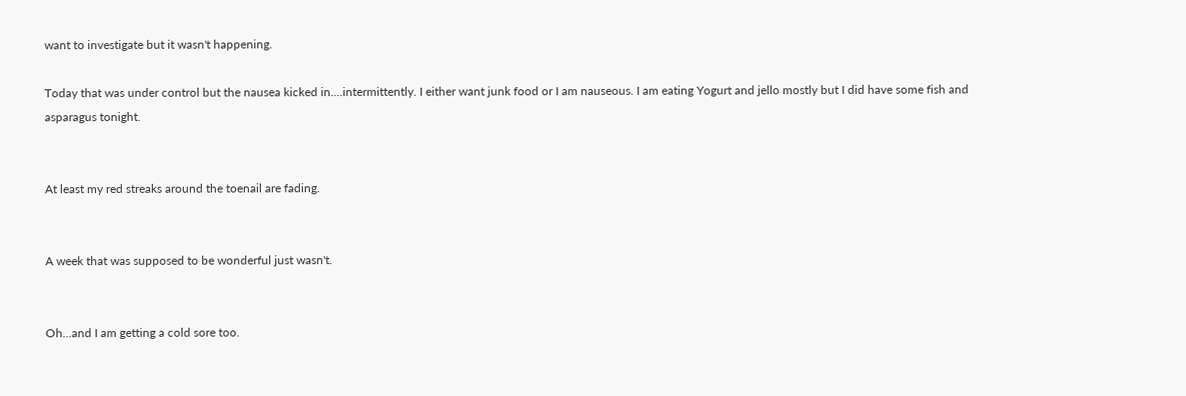want to investigate but it wasn't happening.

Today that was under control but the nausea kicked in....intermittently. I either want junk food or I am nauseous. I am eating Yogurt and jello mostly but I did have some fish and asparagus tonight.


At least my red streaks around the toenail are fading.


A week that was supposed to be wonderful just wasn't.


Oh...and I am getting a cold sore too.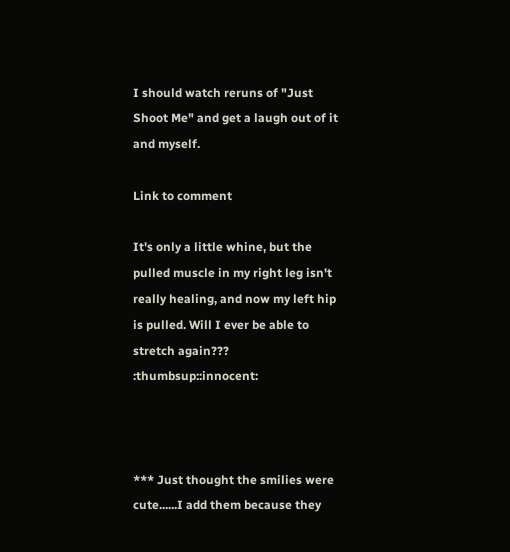I should watch reruns of "Just Shoot Me" and get a laugh out of it and myself.

Link to comment

It's only a little whine, but the pulled muscle in my right leg isn't really healing, and now my left hip is pulled. Will I ever be able to stretch again??? :thumbsup::innocent:



*** Just thought the smilies were cute......I add them because they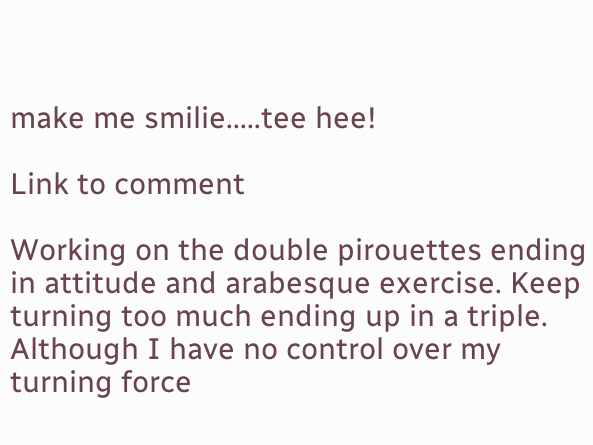make me smilie.....tee hee!

Link to comment

Working on the double pirouettes ending in attitude and arabesque exercise. Keep turning too much ending up in a triple. Although I have no control over my turning force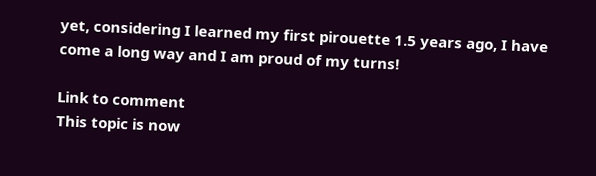yet, considering I learned my first pirouette 1.5 years ago, I have come a long way and I am proud of my turns!

Link to comment
This topic is now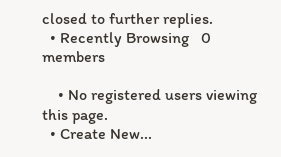closed to further replies.
  • Recently Browsing   0 members

    • No registered users viewing this page.
  • Create New...